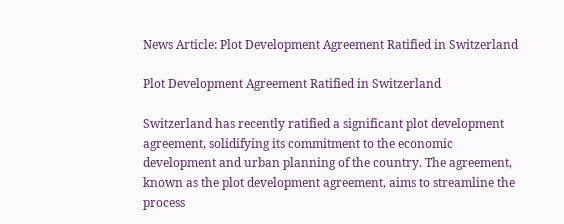News Article: Plot Development Agreement Ratified in Switzerland

Plot Development Agreement Ratified in Switzerland

Switzerland has recently ratified a significant plot development agreement, solidifying its commitment to the economic development and urban planning of the country. The agreement, known as the plot development agreement, aims to streamline the process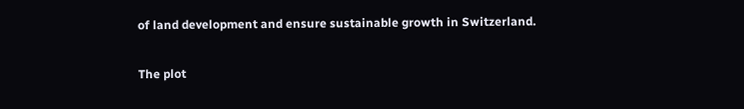of land development and ensure sustainable growth in Switzerland.

The plot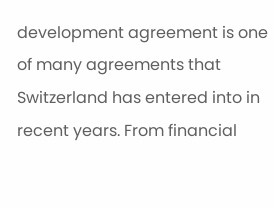development agreement is one of many agreements that Switzerland has entered into in recent years. From financial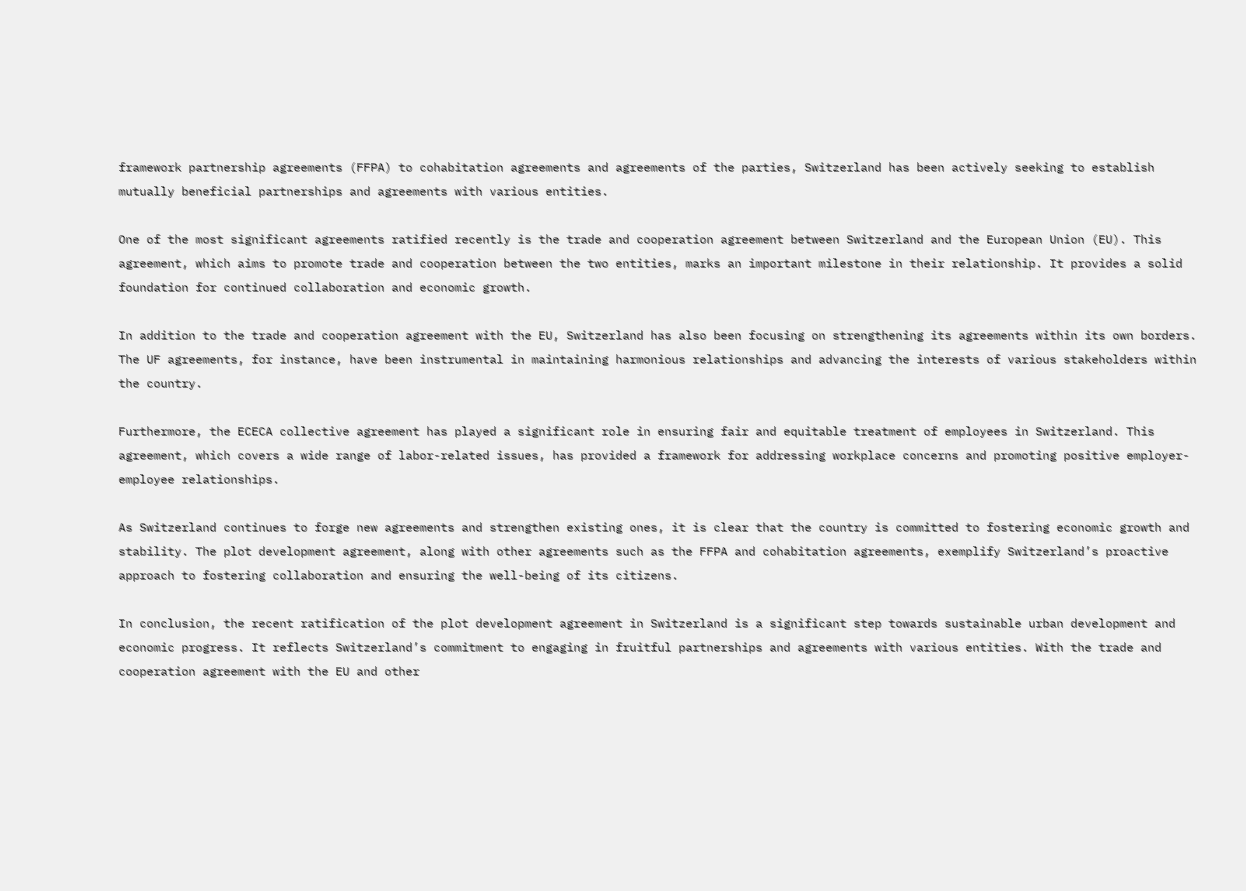framework partnership agreements (FFPA) to cohabitation agreements and agreements of the parties, Switzerland has been actively seeking to establish mutually beneficial partnerships and agreements with various entities.

One of the most significant agreements ratified recently is the trade and cooperation agreement between Switzerland and the European Union (EU). This agreement, which aims to promote trade and cooperation between the two entities, marks an important milestone in their relationship. It provides a solid foundation for continued collaboration and economic growth.

In addition to the trade and cooperation agreement with the EU, Switzerland has also been focusing on strengthening its agreements within its own borders. The UF agreements, for instance, have been instrumental in maintaining harmonious relationships and advancing the interests of various stakeholders within the country.

Furthermore, the ECECA collective agreement has played a significant role in ensuring fair and equitable treatment of employees in Switzerland. This agreement, which covers a wide range of labor-related issues, has provided a framework for addressing workplace concerns and promoting positive employer-employee relationships.

As Switzerland continues to forge new agreements and strengthen existing ones, it is clear that the country is committed to fostering economic growth and stability. The plot development agreement, along with other agreements such as the FFPA and cohabitation agreements, exemplify Switzerland’s proactive approach to fostering collaboration and ensuring the well-being of its citizens.

In conclusion, the recent ratification of the plot development agreement in Switzerland is a significant step towards sustainable urban development and economic progress. It reflects Switzerland’s commitment to engaging in fruitful partnerships and agreements with various entities. With the trade and cooperation agreement with the EU and other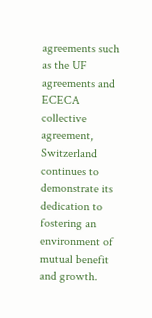agreements such as the UF agreements and ECECA collective agreement, Switzerland continues to demonstrate its dedication to fostering an environment of mutual benefit and growth.